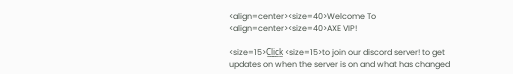<align=center><size=40>Welcome To <align=center><size=40>AXE VIP!

<size=15>C̲l̲i̲c̲k̲ <size=15>to join our discord server! to get updates on when the server is on and what has changed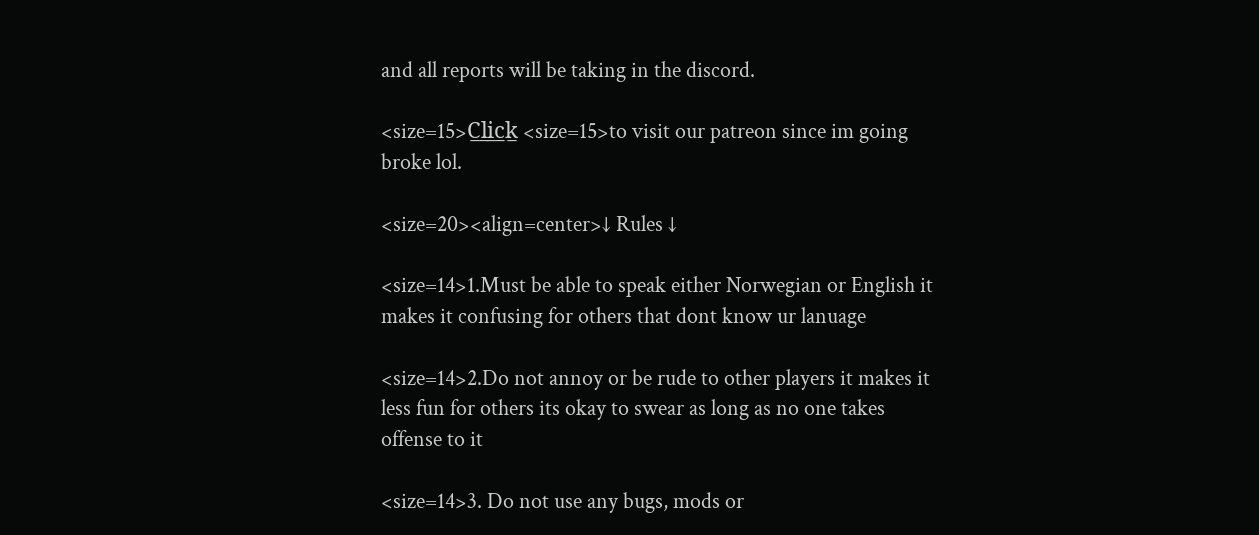and all reports will be taking in the discord.

<size=15>C̲l̲i̲c̲k̲ <size=15>to visit our patreon since im going broke lol.

<size=20><align=center>↓ Rules ↓

<size=14>1.Must be able to speak either Norwegian or English it makes it confusing for others that dont know ur lanuage

<size=14>2.Do not annoy or be rude to other players it makes it less fun for others its okay to swear as long as no one takes offense to it

<size=14>3. Do not use any bugs, mods or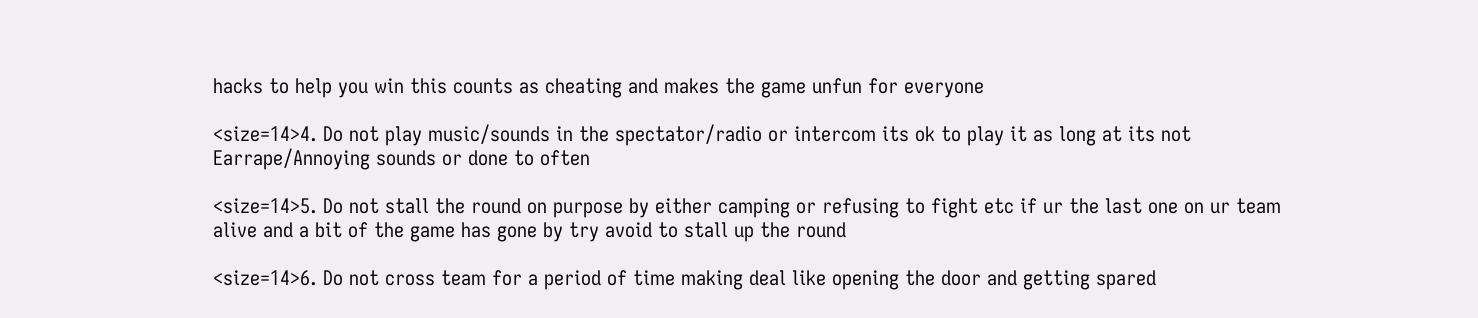hacks to help you win this counts as cheating and makes the game unfun for everyone

<size=14>4. Do not play music/sounds in the spectator/radio or intercom its ok to play it as long at its not Earrape/Annoying sounds or done to often

<size=14>5. Do not stall the round on purpose by either camping or refusing to fight etc if ur the last one on ur team alive and a bit of the game has gone by try avoid to stall up the round

<size=14>6. Do not cross team for a period of time making deal like opening the door and getting spared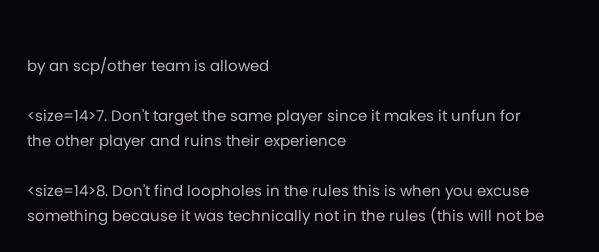by an scp/other team is allowed

<size=14>7. Don't target the same player since it makes it unfun for the other player and ruins their experience

<size=14>8. Don't find loopholes in the rules this is when you excuse something because it was technically not in the rules (this will not be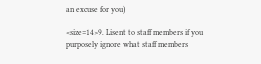an excuse for you)

<size=14>9. Lisent to staff members if you purposely ignore what staff members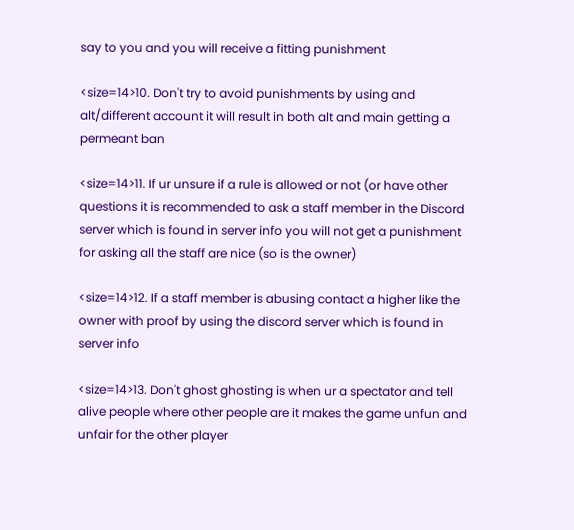say to you and you will receive a fitting punishment

<size=14>10. Don't try to avoid punishments by using and alt/different account it will result in both alt and main getting a permeant ban

<size=14>11. If ur unsure if a rule is allowed or not (or have other questions it is recommended to ask a staff member in the Discord server which is found in server info you will not get a punishment for asking all the staff are nice (so is the owner)

<size=14>12. If a staff member is abusing contact a higher like the owner with proof by using the discord server which is found in server info

<size=14>13. Don't ghost ghosting is when ur a spectator and tell alive people where other people are it makes the game unfun and unfair for the other player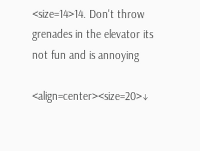<size=14>14. Don't throw grenades in the elevator its not fun and is annoying

<align=center><size=20>↓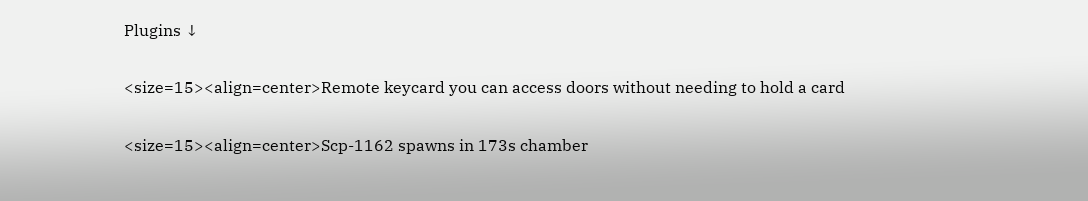Plugins ↓

<size=15><align=center>Remote keycard you can access doors without needing to hold a card

<size=15><align=center>Scp-1162 spawns in 173s chamber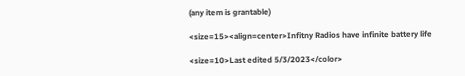(any item is grantable)

<size=15><align=center>Infitny Radios have infinite battery life

<size=10>Last edited 5/3/2023</color>